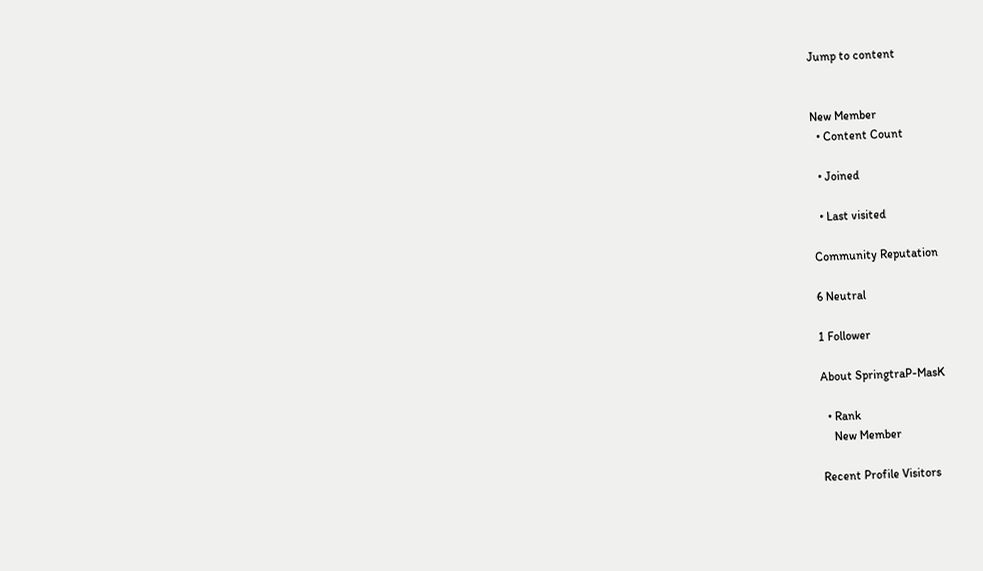Jump to content


New Member
  • Content Count

  • Joined

  • Last visited

Community Reputation

6 Neutral

1 Follower

About SpringtraP-MasK

  • Rank
    New Member

Recent Profile Visitors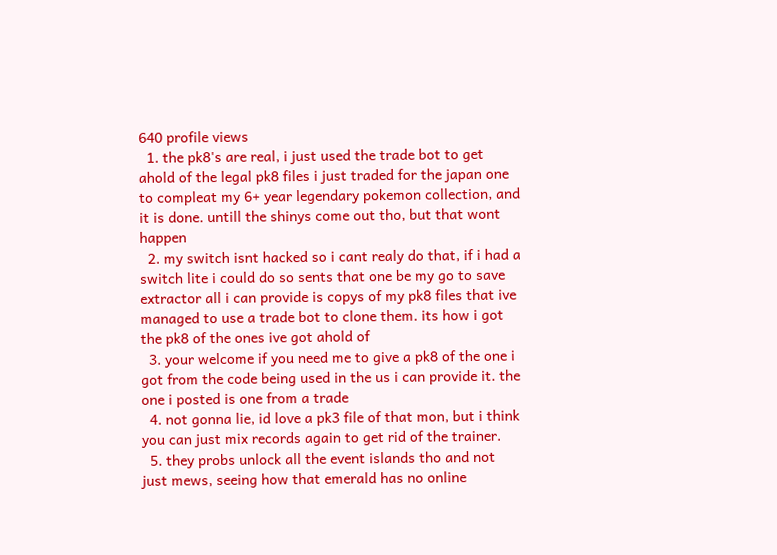640 profile views
  1. the pk8's are real, i just used the trade bot to get ahold of the legal pk8 files i just traded for the japan one to compleat my 6+ year legendary pokemon collection, and it is done. untill the shinys come out tho, but that wont happen
  2. my switch isnt hacked so i cant realy do that, if i had a switch lite i could do so sents that one be my go to save extractor all i can provide is copys of my pk8 files that ive managed to use a trade bot to clone them. its how i got the pk8 of the ones ive got ahold of
  3. your welcome if you need me to give a pk8 of the one i got from the code being used in the us i can provide it. the one i posted is one from a trade
  4. not gonna lie, id love a pk3 file of that mon, but i think you can just mix records again to get rid of the trainer.
  5. they probs unlock all the event islands tho and not just mews, seeing how that emerald has no online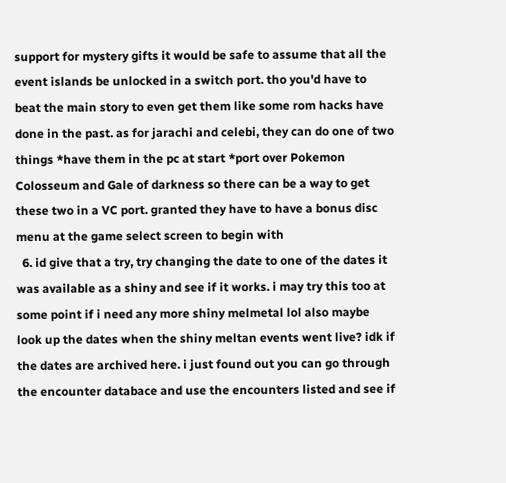support for mystery gifts it would be safe to assume that all the event islands be unlocked in a switch port. tho you'd have to beat the main story to even get them like some rom hacks have done in the past. as for jarachi and celebi, they can do one of two things *have them in the pc at start *port over Pokemon Colosseum and Gale of darkness so there can be a way to get these two in a VC port. granted they have to have a bonus disc menu at the game select screen to begin with
  6. id give that a try, try changing the date to one of the dates it was available as a shiny and see if it works. i may try this too at some point if i need any more shiny melmetal lol also maybe look up the dates when the shiny meltan events went live? idk if the dates are archived here. i just found out you can go through the encounter databace and use the encounters listed and see if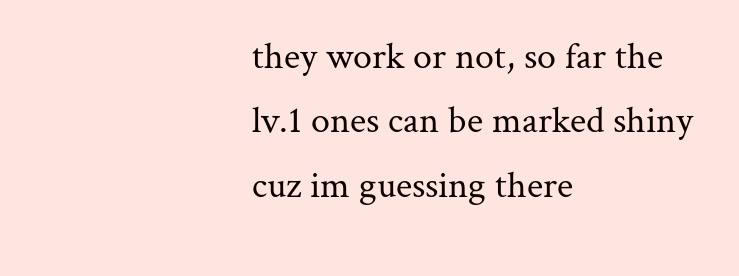they work or not, so far the lv.1 ones can be marked shiny cuz im guessing there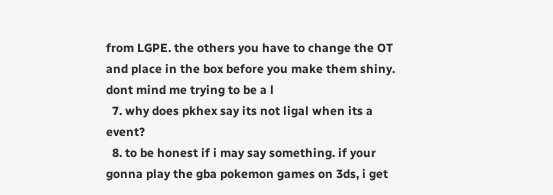from LGPE. the others you have to change the OT and place in the box before you make them shiny. dont mind me trying to be a l
  7. why does pkhex say its not ligal when its a event?
  8. to be honest if i may say something. if your gonna play the gba pokemon games on 3ds, i get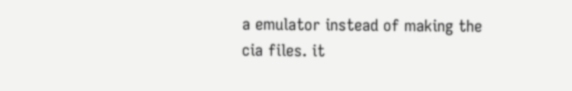a emulator instead of making the cia files. it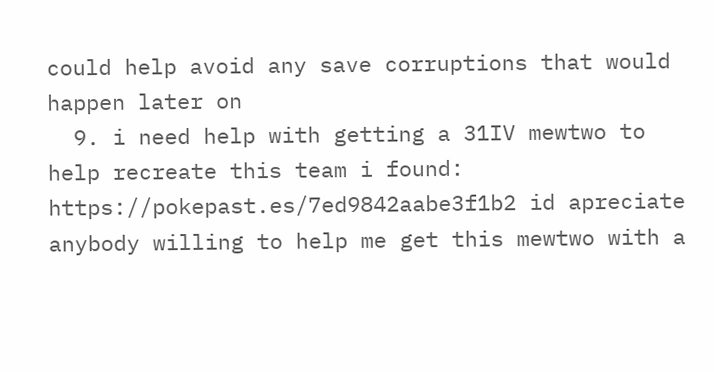could help avoid any save corruptions that would happen later on
  9. i need help with getting a 31IV mewtwo to help recreate this team i found: https://pokepast.es/7ed9842aabe3f1b2 id apreciate anybody willing to help me get this mewtwo with a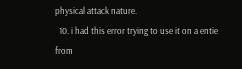physical attack nature.
  10. i had this error trying to use it on a entie from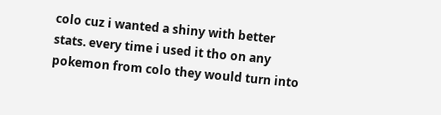colo cuz i wanted a shiny with better stats. every time i used it tho on any pokemon from colo they would turn into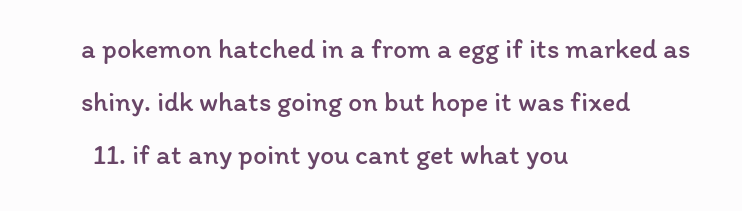a pokemon hatched in a from a egg if its marked as shiny. idk whats going on but hope it was fixed
  11. if at any point you cant get what you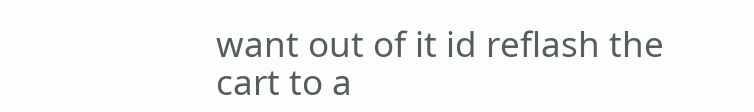want out of it id reflash the cart to a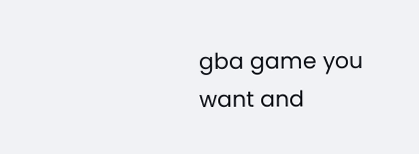gba game you want and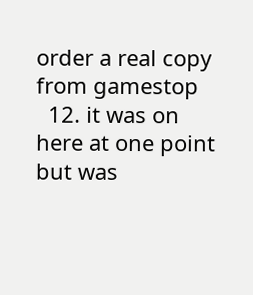order a real copy from gamestop
  12. it was on here at one point but was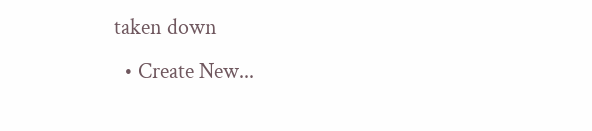taken down
  • Create New...